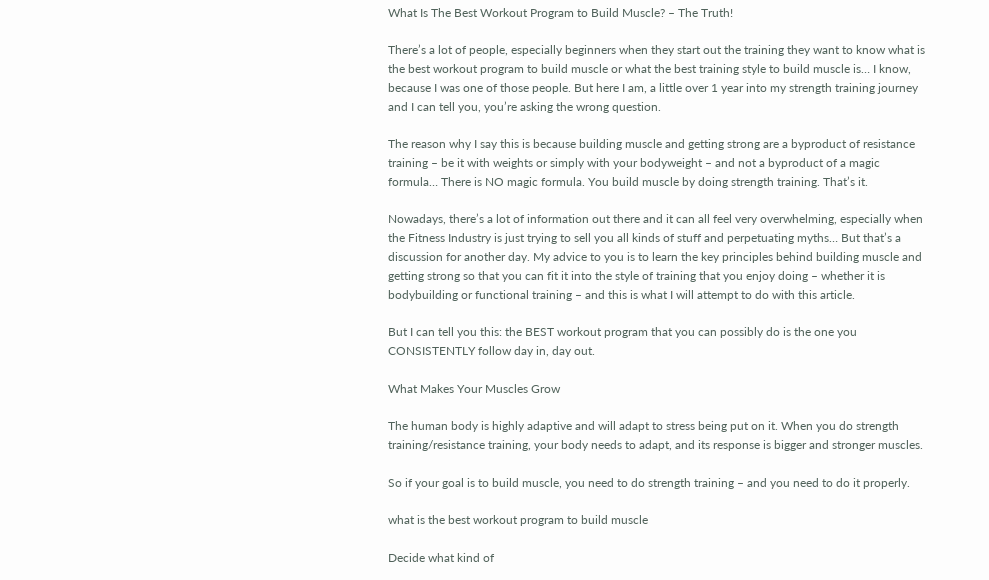What Is The Best Workout Program to Build Muscle? – The Truth!

There’s a lot of people, especially beginners when they start out the training they want to know what is the best workout program to build muscle or what the best training style to build muscle is… I know, because I was one of those people. But here I am, a little over 1 year into my strength training journey and I can tell you, you’re asking the wrong question.

The reason why I say this is because building muscle and getting strong are a byproduct of resistance training – be it with weights or simply with your bodyweight – and not a byproduct of a magic formula… There is NO magic formula. You build muscle by doing strength training. That’s it.

Nowadays, there’s a lot of information out there and it can all feel very overwhelming, especially when the Fitness Industry is just trying to sell you all kinds of stuff and perpetuating myths… But that’s a discussion for another day. My advice to you is to learn the key principles behind building muscle and getting strong so that you can fit it into the style of training that you enjoy doing – whether it is bodybuilding or functional training – and this is what I will attempt to do with this article.

But I can tell you this: the BEST workout program that you can possibly do is the one you CONSISTENTLY follow day in, day out.

What Makes Your Muscles Grow

The human body is highly adaptive and will adapt to stress being put on it. When you do strength training/resistance training, your body needs to adapt, and its response is bigger and stronger muscles.

So if your goal is to build muscle, you need to do strength training – and you need to do it properly.

what is the best workout program to build muscle

Decide what kind of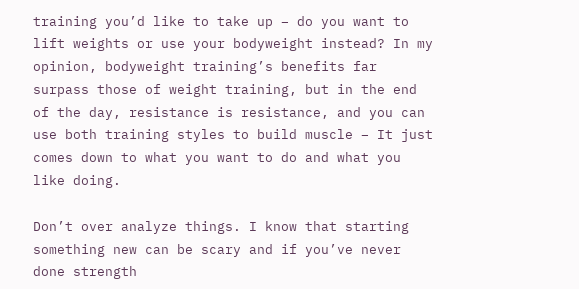training you’d like to take up – do you want to lift weights or use your bodyweight instead? In my opinion, bodyweight training’s benefits far surpass those of weight training, but in the end of the day, resistance is resistance, and you can use both training styles to build muscle – It just comes down to what you want to do and what you like doing.

Don’t over analyze things. I know that starting something new can be scary and if you’ve never done strength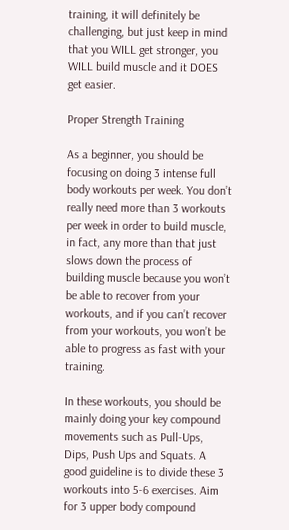training, it will definitely be challenging, but just keep in mind that you WILL get stronger, you WILL build muscle and it DOES get easier.

Proper Strength Training

As a beginner, you should be focusing on doing 3 intense full body workouts per week. You don’t really need more than 3 workouts per week in order to build muscle, in fact, any more than that just slows down the process of building muscle because you won’t be able to recover from your workouts, and if you can’t recover from your workouts, you won’t be able to progress as fast with your training.

In these workouts, you should be mainly doing your key compound movements such as Pull-Ups, Dips, Push Ups and Squats. A good guideline is to divide these 3 workouts into 5-6 exercises. Aim for 3 upper body compound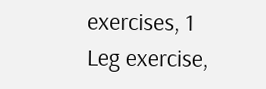exercises, 1 Leg exercise,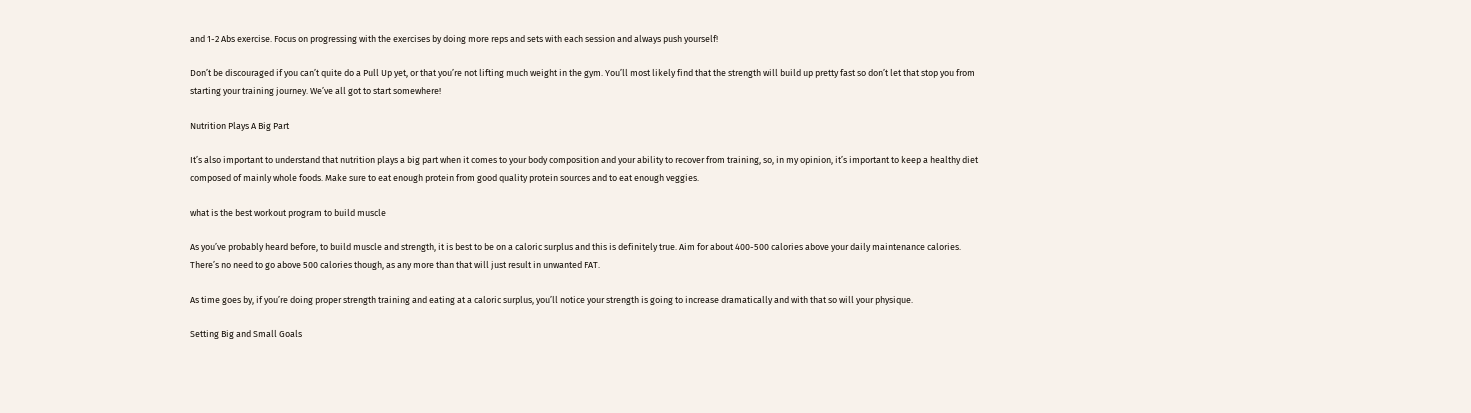and 1-2 Abs exercise. Focus on progressing with the exercises by doing more reps and sets with each session and always push yourself!

Don’t be discouraged if you can’t quite do a Pull Up yet, or that you’re not lifting much weight in the gym. You’ll most likely find that the strength will build up pretty fast so don’t let that stop you from starting your training journey. We’ve all got to start somewhere!

Nutrition Plays A Big Part

It’s also important to understand that nutrition plays a big part when it comes to your body composition and your ability to recover from training, so, in my opinion, it’s important to keep a healthy diet composed of mainly whole foods. Make sure to eat enough protein from good quality protein sources and to eat enough veggies.

what is the best workout program to build muscle

As you’ve probably heard before, to build muscle and strength, it is best to be on a caloric surplus and this is definitely true. Aim for about 400-500 calories above your daily maintenance calories. There’s no need to go above 500 calories though, as any more than that will just result in unwanted FAT.

As time goes by, if you’re doing proper strength training and eating at a caloric surplus, you’ll notice your strength is going to increase dramatically and with that so will your physique.

Setting Big and Small Goals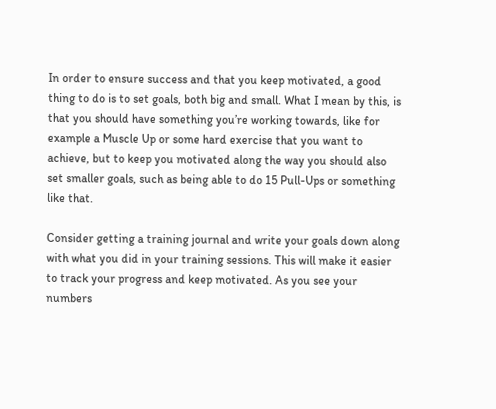In order to ensure success and that you keep motivated, a good thing to do is to set goals, both big and small. What I mean by this, is that you should have something you’re working towards, like for example a Muscle Up or some hard exercise that you want to achieve, but to keep you motivated along the way you should also set smaller goals, such as being able to do 15 Pull-Ups or something like that.

Consider getting a training journal and write your goals down along with what you did in your training sessions. This will make it easier to track your progress and keep motivated. As you see your numbers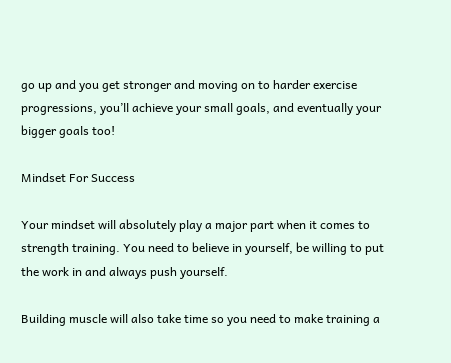go up and you get stronger and moving on to harder exercise progressions, you’ll achieve your small goals, and eventually your bigger goals too!

Mindset For Success

Your mindset will absolutely play a major part when it comes to strength training. You need to believe in yourself, be willing to put the work in and always push yourself.

Building muscle will also take time so you need to make training a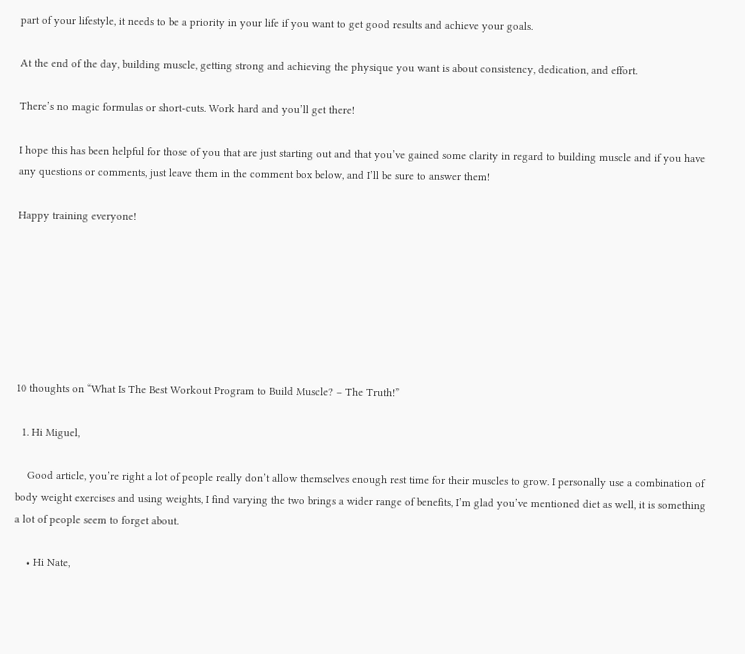part of your lifestyle, it needs to be a priority in your life if you want to get good results and achieve your goals.

At the end of the day, building muscle, getting strong and achieving the physique you want is about consistency, dedication, and effort.

There’s no magic formulas or short-cuts. Work hard and you’ll get there!

I hope this has been helpful for those of you that are just starting out and that you’ve gained some clarity in regard to building muscle and if you have any questions or comments, just leave them in the comment box below, and I’ll be sure to answer them!

Happy training everyone!







10 thoughts on “What Is The Best Workout Program to Build Muscle? – The Truth!”

  1. Hi Miguel,

    Good article, you’re right a lot of people really don’t allow themselves enough rest time for their muscles to grow. I personally use a combination of body weight exercises and using weights, I find varying the two brings a wider range of benefits, I’m glad you’ve mentioned diet as well, it is something a lot of people seem to forget about.

    • Hi Nate,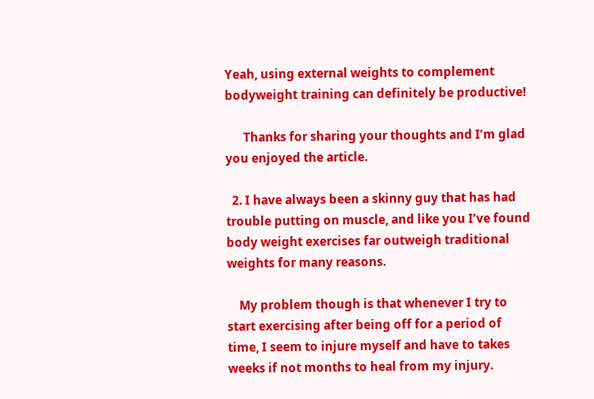Yeah, using external weights to complement bodyweight training can definitely be productive!

      Thanks for sharing your thoughts and I’m glad you enjoyed the article.

  2. I have always been a skinny guy that has had trouble putting on muscle, and like you I’ve found body weight exercises far outweigh traditional weights for many reasons.

    My problem though is that whenever I try to start exercising after being off for a period of time, I seem to injure myself and have to takes weeks if not months to heal from my injury.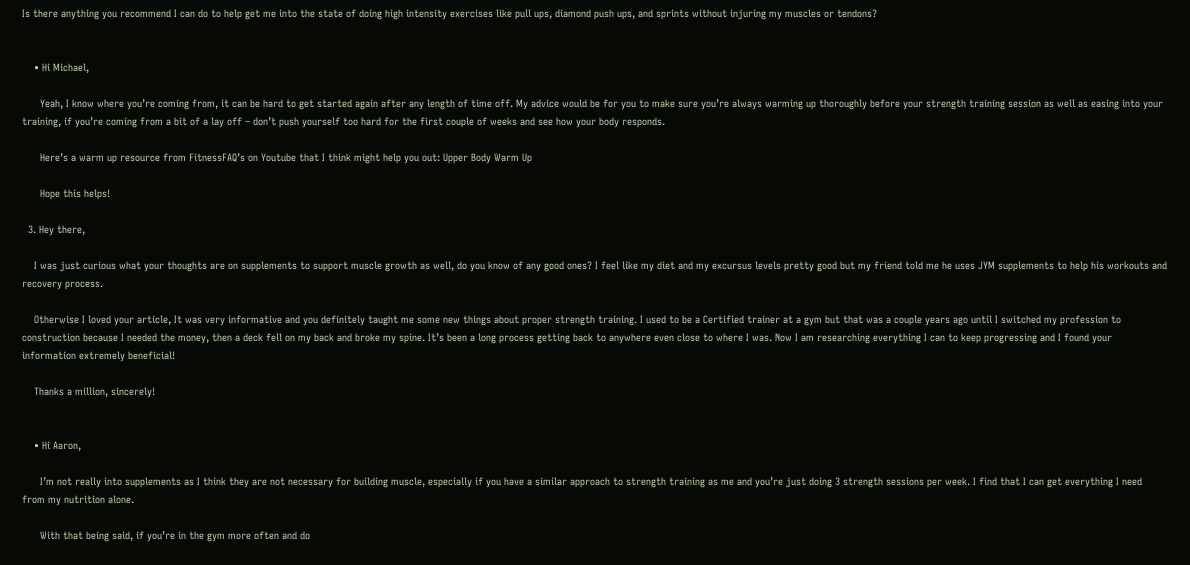Is there anything you recommend I can do to help get me into the state of doing high intensity exercises like pull ups, diamond push ups, and sprints without injuring my muscles or tendons?


    • Hi Michael,

      Yeah, I know where you’re coming from, it can be hard to get started again after any length of time off. My advice would be for you to make sure you’re always warming up thoroughly before your strength training session as well as easing into your training, if you’re coming from a bit of a lay off – don’t push yourself too hard for the first couple of weeks and see how your body responds.

      Here’s a warm up resource from FitnessFAQ’s on Youtube that I think might help you out: Upper Body Warm Up

      Hope this helps!

  3. Hey there,

    I was just curious what your thoughts are on supplements to support muscle growth as well, do you know of any good ones? I feel like my diet and my excursus levels pretty good but my friend told me he uses JYM supplements to help his workouts and recovery process.

    Otherwise I loved your article, It was very informative and you definitely taught me some new things about proper strength training. I used to be a Certified trainer at a gym but that was a couple years ago until I switched my profession to construction because I needed the money, then a deck fell on my back and broke my spine. It’s been a long process getting back to anywhere even close to where I was. Now I am researching everything I can to keep progressing and I found your information extremely beneficial!

    Thanks a million, sincerely!


    • Hi Aaron,

      I’m not really into supplements as I think they are not necessary for building muscle, especially if you have a similar approach to strength training as me and you’re just doing 3 strength sessions per week. I find that I can get everything I need from my nutrition alone.

      With that being said, if you’re in the gym more often and do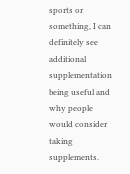sports or something, I can definitely see additional supplementation being useful and why people would consider taking supplements.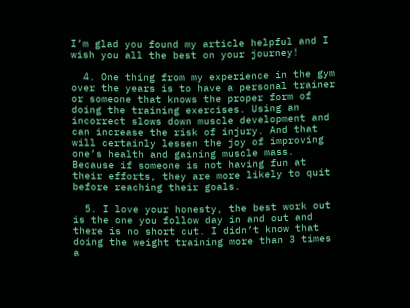I’m glad you found my article helpful and I wish you all the best on your journey!

  4. One thing from my experience in the gym over the years is to have a personal trainer or someone that knows the proper form of doing the training exercises. Using an incorrect slows down muscle development and can increase the risk of injury. And that will certainly lessen the joy of improving one’s health and gaining muscle mass. Because if someone is not having fun at their efforts, they are more likely to quit before reaching their goals.

  5. I love your honesty, the best work out is the one you follow day in and out and there is no short cut. I didn’t know that doing the weight training more than 3 times a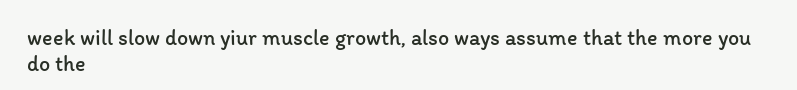week will slow down yiur muscle growth, also ways assume that the more you do the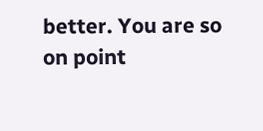better. You are so on point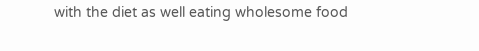with the diet as well eating wholesome food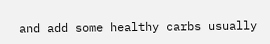and add some healthy carbs usually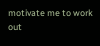motivate me to work out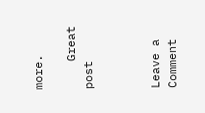more.

    Great post



Leave a Comment